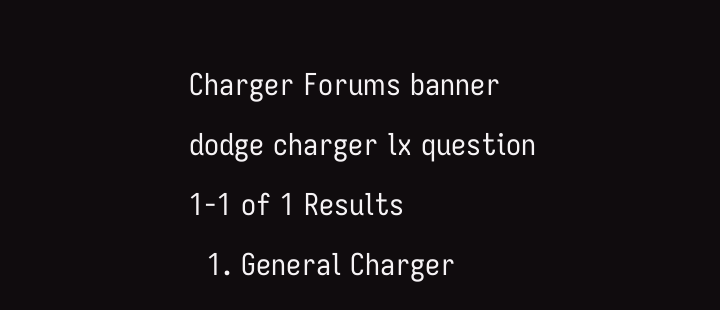Charger Forums banner
dodge charger lx question
1-1 of 1 Results
  1. General Charger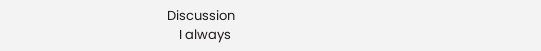Discussion
    I always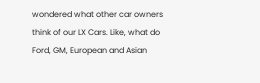wondered what other car owners think of our LX Cars. Like, what do Ford, GM, European and Asian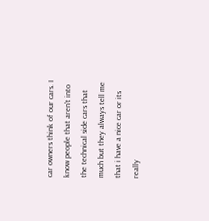car owners think of our cars. I know people that aren't into the technical side cars that much but they always tell me that i have a nice car or its really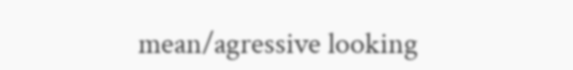mean/agressive looking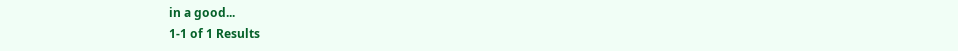in a good...
1-1 of 1 Results